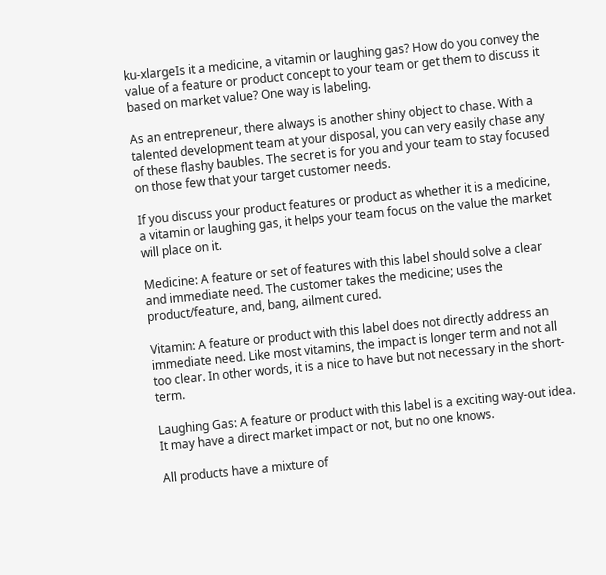ku-xlargeIs it a medicine, a vitamin or laughing gas? How do you convey the value of a feature or product concept to your team or get them to discuss it based on market value? One way is labeling.

As an entrepreneur, there always is another shiny object to chase. With a talented development team at your disposal, you can very easily chase any of these flashy baubles. The secret is for you and your team to stay focused on those few that your target customer needs.

If you discuss your product features or product as whether it is a medicine, a vitamin or laughing gas, it helps your team focus on the value the market will place on it.

Medicine: A feature or set of features with this label should solve a clear and immediate need. The customer takes the medicine; uses the product/feature, and, bang, ailment cured.

Vitamin: A feature or product with this label does not directly address an immediate need. Like most vitamins, the impact is longer term and not all too clear. In other words, it is a nice to have but not necessary in the short-term.

Laughing Gas: A feature or product with this label is a exciting way-out idea. It may have a direct market impact or not, but no one knows.

All products have a mixture of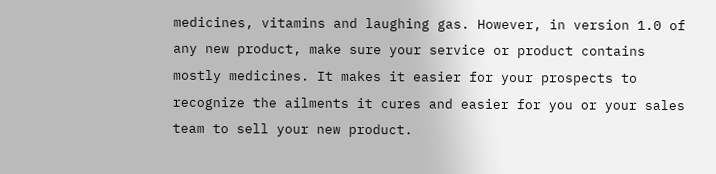medicines, vitamins and laughing gas. However, in version 1.0 of any new product, make sure your service or product contains mostly medicines. It makes it easier for your prospects to recognize the ailments it cures and easier for you or your sales team to sell your new product.